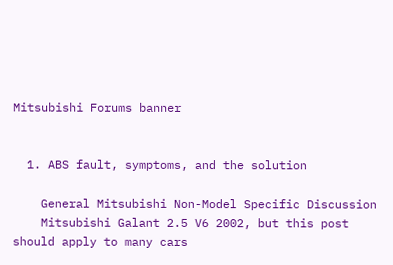Mitsubishi Forums banner


  1. ABS fault, symptoms, and the solution

    General Mitsubishi Non-Model Specific Discussion
    Mitsubishi Galant 2.5 V6 2002, but this post should apply to many cars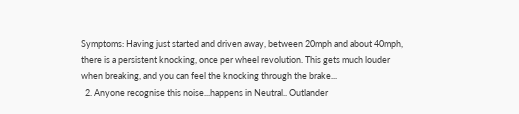Symptoms: Having just started and driven away, between 20mph and about 40mph, there is a persistent knocking, once per wheel revolution. This gets much louder when breaking, and you can feel the knocking through the brake...
  2. Anyone recognise this noise...happens in Neutral.. Outlander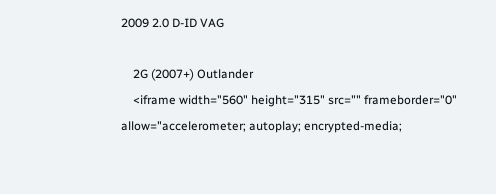2009 2.0 D-ID VAG

    2G (2007+) Outlander
    <iframe width="560" height="315" src="" frameborder="0" allow="accelerometer; autoplay; encrypted-media;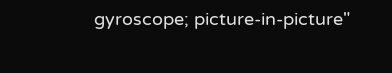gyroscope; picture-in-picture"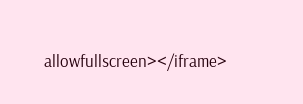allowfullscreen></iframe>